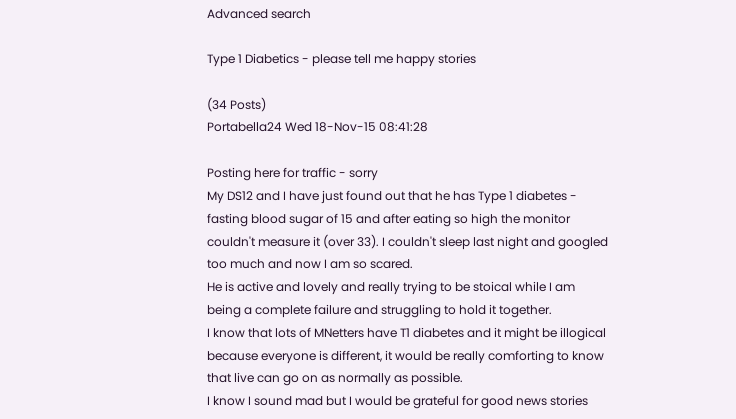Advanced search

Type 1 Diabetics - please tell me happy stories

(34 Posts)
Portabella24 Wed 18-Nov-15 08:41:28

Posting here for traffic - sorry
My DS12 and I have just found out that he has Type 1 diabetes - fasting blood sugar of 15 and after eating so high the monitor couldn't measure it (over 33). I couldn't sleep last night and googled too much and now I am so scared.
He is active and lovely and really trying to be stoical while I am being a complete failure and struggling to hold it together.
I know that lots of MNetters have T1 diabetes and it might be illogical because everyone is different, it would be really comforting to know that live can go on as normally as possible.
I know I sound mad but I would be grateful for good news stories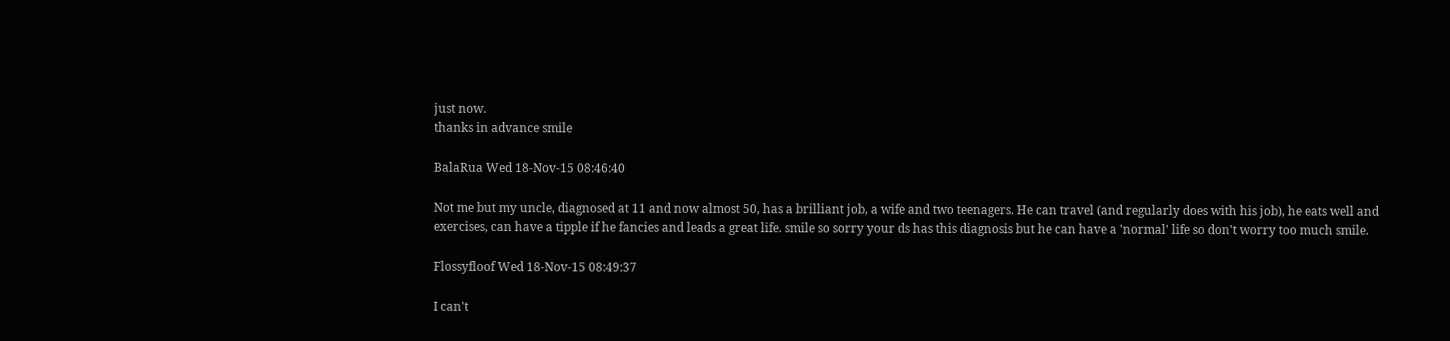just now.
thanks in advance smile

BalaRua Wed 18-Nov-15 08:46:40

Not me but my uncle, diagnosed at 11 and now almost 50, has a brilliant job, a wife and two teenagers. He can travel (and regularly does with his job), he eats well and exercises, can have a tipple if he fancies and leads a great life. smile so sorry your ds has this diagnosis but he can have a 'normal' life so don't worry too much smile.

Flossyfloof Wed 18-Nov-15 08:49:37

I can't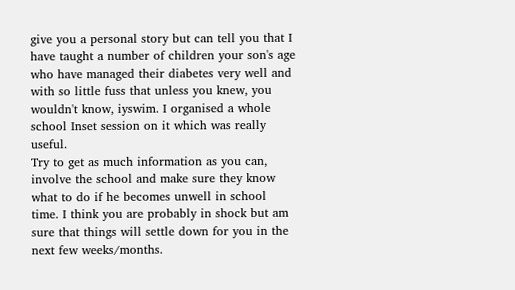give you a personal story but can tell you that I have taught a number of children your son's age who have managed their diabetes very well and with so little fuss that unless you knew, you wouldn't know, iyswim. I organised a whole school Inset session on it which was really useful.
Try to get as much information as you can, involve the school and make sure they know what to do if he becomes unwell in school time. I think you are probably in shock but am sure that things will settle down for you in the next few weeks/months.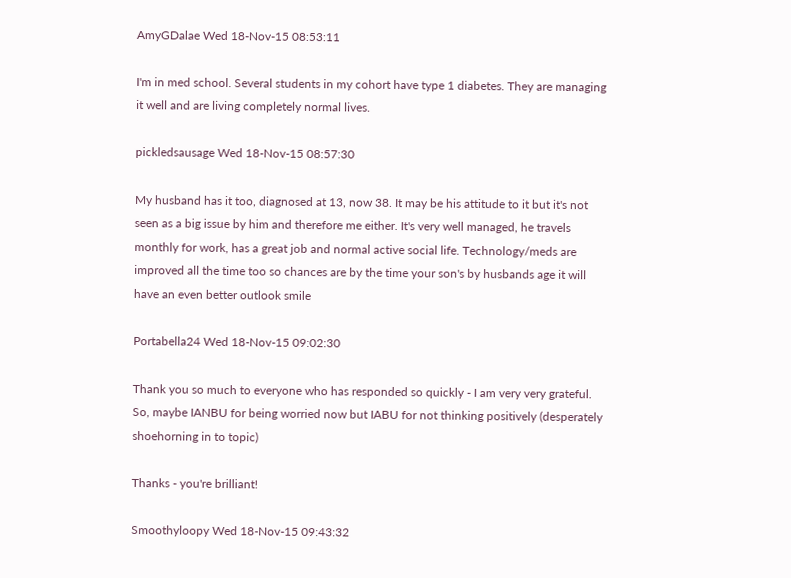AmyGDalae Wed 18-Nov-15 08:53:11

I'm in med school. Several students in my cohort have type 1 diabetes. They are managing it well and are living completely normal lives.

pickledsausage Wed 18-Nov-15 08:57:30

My husband has it too, diagnosed at 13, now 38. It may be his attitude to it but it's not seen as a big issue by him and therefore me either. It's very well managed, he travels monthly for work, has a great job and normal active social life. Technology/meds are improved all the time too so chances are by the time your son's by husbands age it will have an even better outlook smile

Portabella24 Wed 18-Nov-15 09:02:30

Thank you so much to everyone who has responded so quickly - I am very very grateful.
So, maybe IANBU for being worried now but IABU for not thinking positively (desperately shoehorning in to topic)

Thanks - you're brilliant!

Smoothyloopy Wed 18-Nov-15 09:43:32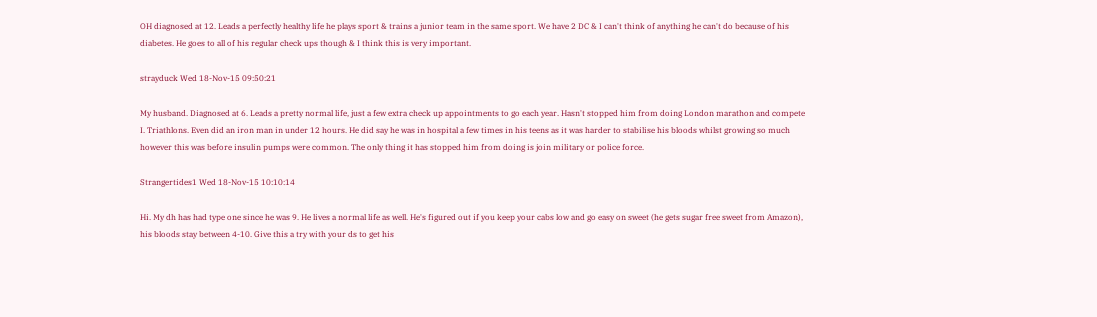OH diagnosed at 12. Leads a perfectly healthy life he plays sport & trains a junior team in the same sport. We have 2 DC & I can't think of anything he can't do because of his diabetes. He goes to all of his regular check ups though & I think this is very important.

strayduck Wed 18-Nov-15 09:50:21

My husband. Diagnosed at 6. Leads a pretty normal life, just a few extra check up appointments to go each year. Hasn't stopped him from doing London marathon and compete I. Triathlons. Even did an iron man in under 12 hours. He did say he was in hospital a few times in his teens as it was harder to stabilise his bloods whilst growing so much however this was before insulin pumps were common. The only thing it has stopped him from doing is join military or police force.

Strangertides1 Wed 18-Nov-15 10:10:14

Hi. My dh has had type one since he was 9. He lives a normal life as well. He's figured out if you keep your cabs low and go easy on sweet (he gets sugar free sweet from Amazon), his bloods stay between 4-10. Give this a try with your ds to get his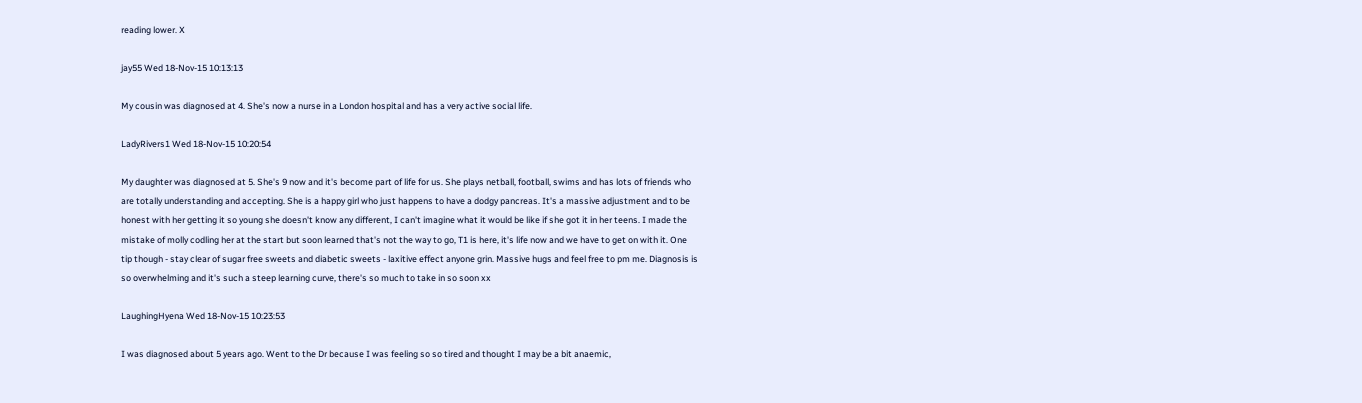reading lower. X

jay55 Wed 18-Nov-15 10:13:13

My cousin was diagnosed at 4. She's now a nurse in a London hospital and has a very active social life.

LadyRivers1 Wed 18-Nov-15 10:20:54

My daughter was diagnosed at 5. She's 9 now and it's become part of life for us. She plays netball, football, swims and has lots of friends who are totally understanding and accepting. She is a happy girl who just happens to have a dodgy pancreas. It's a massive adjustment and to be honest with her getting it so young she doesn't know any different, I can't imagine what it would be like if she got it in her teens. I made the mistake of molly codling her at the start but soon learned that's not the way to go, T1 is here, it's life now and we have to get on with it. One tip though - stay clear of sugar free sweets and diabetic sweets - laxitive effect anyone grin. Massive hugs and feel free to pm me. Diagnosis is so overwhelming and it's such a steep learning curve, there's so much to take in so soon xx

LaughingHyena Wed 18-Nov-15 10:23:53

I was diagnosed about 5 years ago. Went to the Dr because I was feeling so so tired and thought I may be a bit anaemic,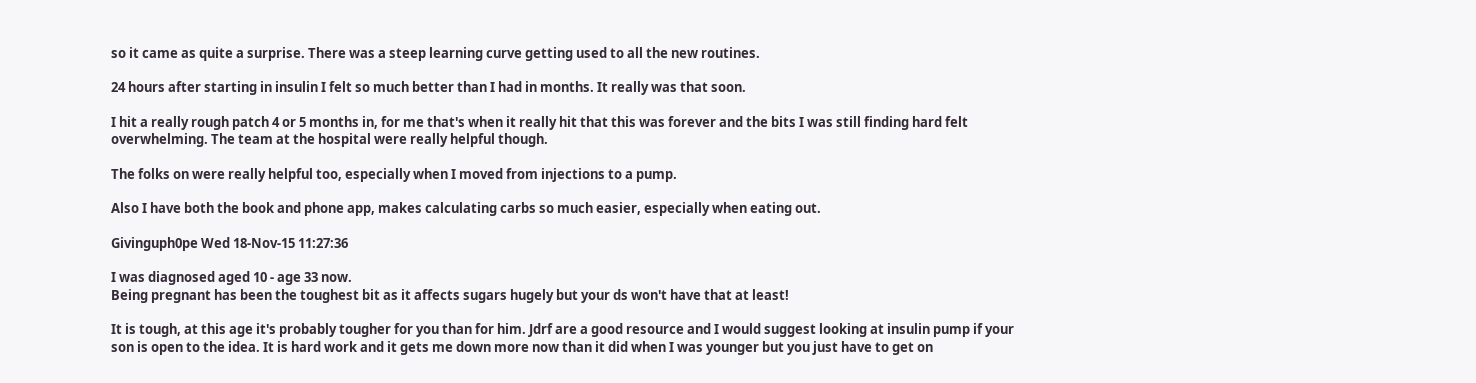so it came as quite a surprise. There was a steep learning curve getting used to all the new routines.

24 hours after starting in insulin I felt so much better than I had in months. It really was that soon.

I hit a really rough patch 4 or 5 months in, for me that's when it really hit that this was forever and the bits I was still finding hard felt overwhelming. The team at the hospital were really helpful though.

The folks on were really helpful too, especially when I moved from injections to a pump.

Also I have both the book and phone app, makes calculating carbs so much easier, especially when eating out.

Givinguph0pe Wed 18-Nov-15 11:27:36

I was diagnosed aged 10 - age 33 now.
Being pregnant has been the toughest bit as it affects sugars hugely but your ds won't have that at least!

It is tough, at this age it's probably tougher for you than for him. Jdrf are a good resource and I would suggest looking at insulin pump if your son is open to the idea. It is hard work and it gets me down more now than it did when I was younger but you just have to get on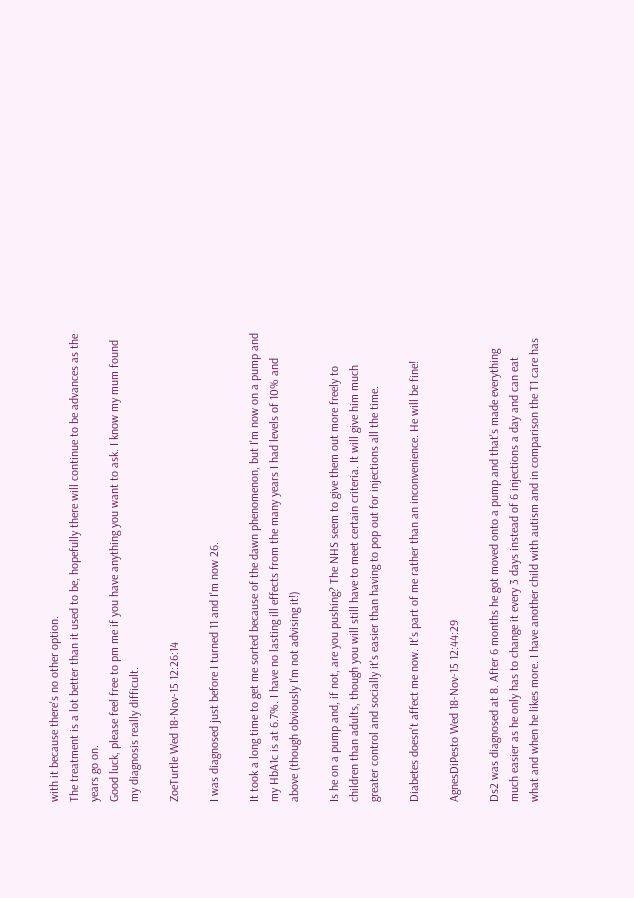with it because there's no other option.
The treatment is a lot better than it used to be, hopefully there will continue to be advances as the years go on.
Good luck, please feel free to pm me if you have anything you want to ask. I know my mum found my diagnosis really difficult.

ZoeTurtle Wed 18-Nov-15 12:26:14

I was diagnosed just before I turned 11 and I'm now 26.

It took a long time to get me sorted because of the dawn phenomenon, but I'm now on a pump and my HbA1c is at 6.7%. I have no lasting ill effects from the many years I had levels of 10% and above (though obviously I'm not advising it!)

Is he on a pump and, if not, are you pushing? The NHS seem to give them out more freely to children than adults, though you will still have to meet certain criteria. It will give him much greater control and socially it's easier than having to pop out for injections all the time.

Diabetes doesn't affect me now. It's part of me rather than an inconvenience. He will be fine!

AgnesDiPesto Wed 18-Nov-15 12:44:29

Ds2 was diagnosed at 8. After 6 months he got moved onto a pump and that's made everything much easier as he only has to change it every 3 days instead of 6 injections a day and can eat what and when he likes more. I have another child with autism and in comparison the T1 care has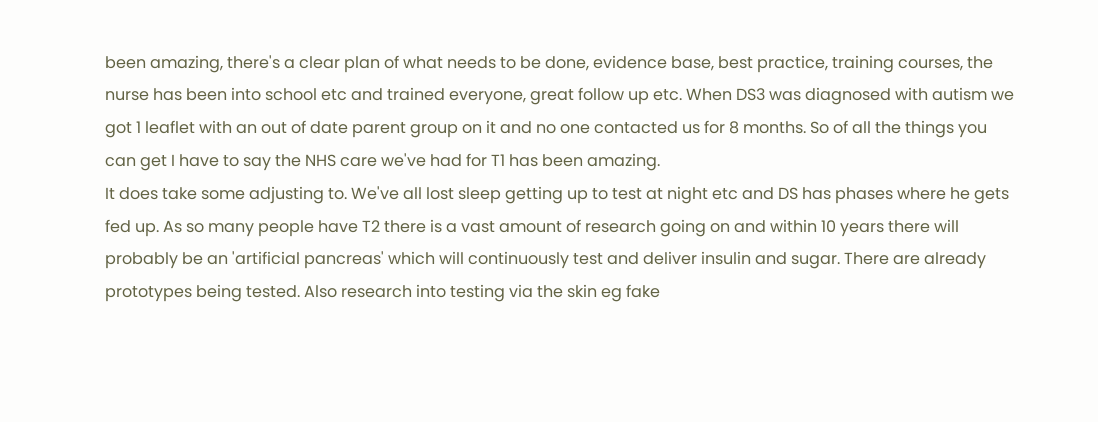been amazing, there's a clear plan of what needs to be done, evidence base, best practice, training courses, the nurse has been into school etc and trained everyone, great follow up etc. When DS3 was diagnosed with autism we got 1 leaflet with an out of date parent group on it and no one contacted us for 8 months. So of all the things you can get I have to say the NHS care we've had for T1 has been amazing.
It does take some adjusting to. We've all lost sleep getting up to test at night etc and DS has phases where he gets fed up. As so many people have T2 there is a vast amount of research going on and within 10 years there will probably be an 'artificial pancreas' which will continuously test and deliver insulin and sugar. There are already prototypes being tested. Also research into testing via the skin eg fake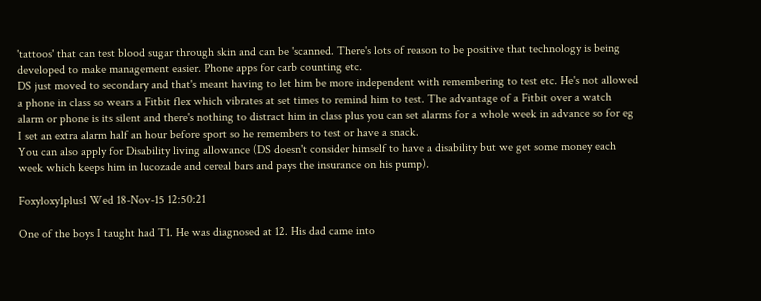'tattoos' that can test blood sugar through skin and can be 'scanned. There's lots of reason to be positive that technology is being developed to make management easier. Phone apps for carb counting etc.
DS just moved to secondary and that's meant having to let him be more independent with remembering to test etc. He's not allowed a phone in class so wears a Fitbit flex which vibrates at set times to remind him to test. The advantage of a Fitbit over a watch alarm or phone is its silent and there's nothing to distract him in class plus you can set alarms for a whole week in advance so for eg I set an extra alarm half an hour before sport so he remembers to test or have a snack.
You can also apply for Disability living allowance (DS doesn't consider himself to have a disability but we get some money each week which keeps him in lucozade and cereal bars and pays the insurance on his pump).

Foxyloxy1plus1 Wed 18-Nov-15 12:50:21

One of the boys I taught had T1. He was diagnosed at 12. His dad came into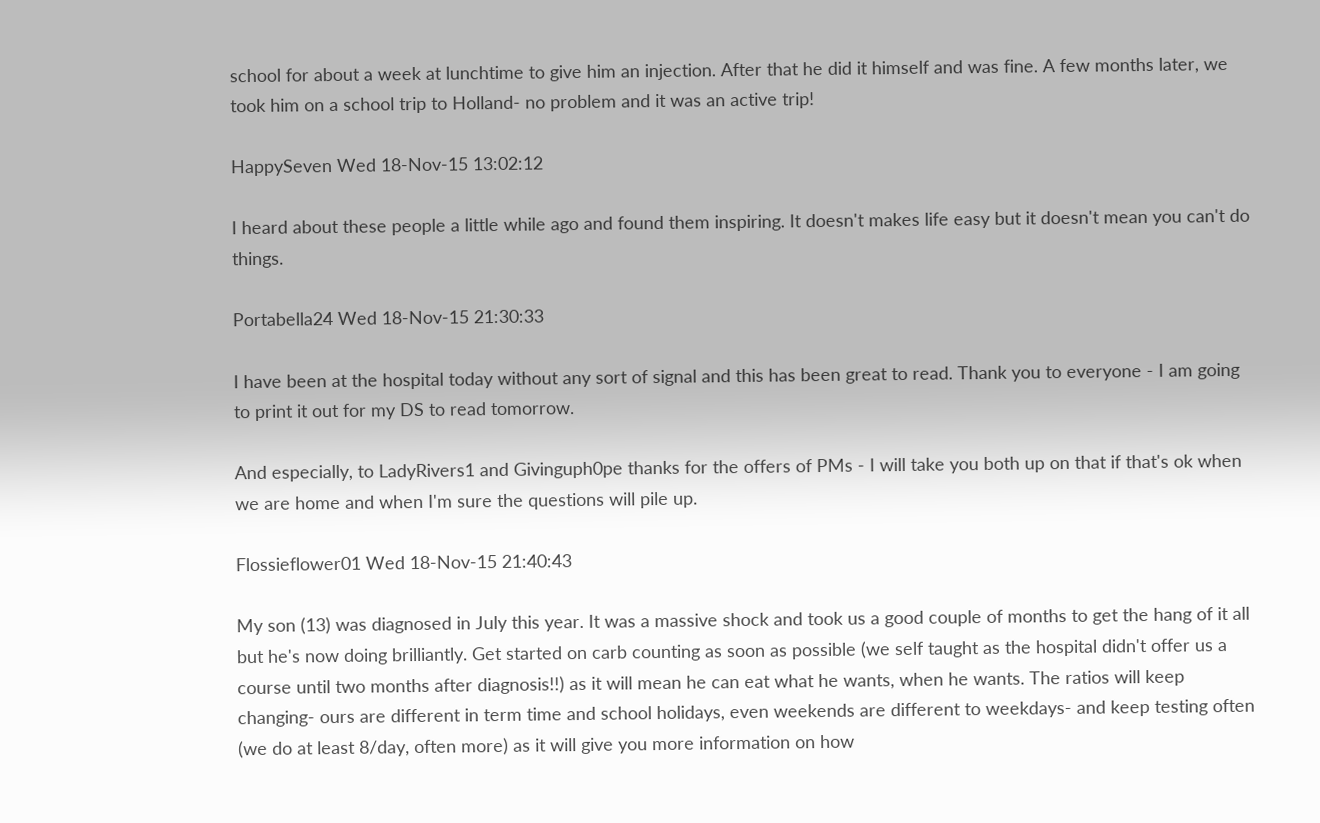school for about a week at lunchtime to give him an injection. After that he did it himself and was fine. A few months later, we took him on a school trip to Holland- no problem and it was an active trip!

HappySeven Wed 18-Nov-15 13:02:12

I heard about these people a little while ago and found them inspiring. It doesn't makes life easy but it doesn't mean you can't do things.

Portabella24 Wed 18-Nov-15 21:30:33

I have been at the hospital today without any sort of signal and this has been great to read. Thank you to everyone - I am going to print it out for my DS to read tomorrow.

And especially, to LadyRivers1 and Givinguph0pe thanks for the offers of PMs - I will take you both up on that if that's ok when we are home and when I'm sure the questions will pile up.

Flossieflower01 Wed 18-Nov-15 21:40:43

My son (13) was diagnosed in July this year. It was a massive shock and took us a good couple of months to get the hang of it all but he's now doing brilliantly. Get started on carb counting as soon as possible (we self taught as the hospital didn't offer us a course until two months after diagnosis!!) as it will mean he can eat what he wants, when he wants. The ratios will keep changing- ours are different in term time and school holidays, even weekends are different to weekdays- and keep testing often (we do at least 8/day, often more) as it will give you more information on how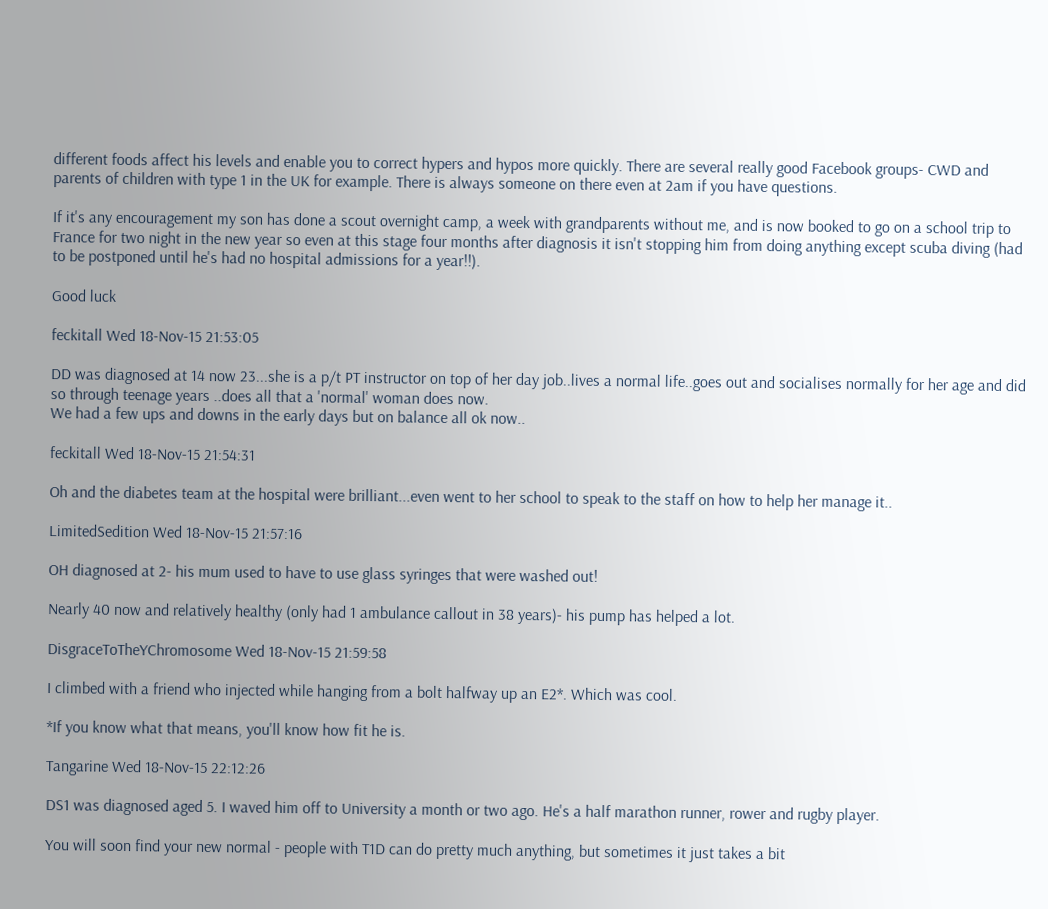different foods affect his levels and enable you to correct hypers and hypos more quickly. There are several really good Facebook groups- CWD and parents of children with type 1 in the UK for example. There is always someone on there even at 2am if you have questions.

If it's any encouragement my son has done a scout overnight camp, a week with grandparents without me, and is now booked to go on a school trip to France for two night in the new year so even at this stage four months after diagnosis it isn't stopping him from doing anything except scuba diving (had to be postponed until he's had no hospital admissions for a year!!).

Good luck

feckitall Wed 18-Nov-15 21:53:05

DD was diagnosed at 14 now 23...she is a p/t PT instructor on top of her day job..lives a normal life..goes out and socialises normally for her age and did so through teenage years ..does all that a 'normal' woman does now.
We had a few ups and downs in the early days but on balance all ok now..

feckitall Wed 18-Nov-15 21:54:31

Oh and the diabetes team at the hospital were brilliant...even went to her school to speak to the staff on how to help her manage it..

LimitedSedition Wed 18-Nov-15 21:57:16

OH diagnosed at 2- his mum used to have to use glass syringes that were washed out!

Nearly 40 now and relatively healthy (only had 1 ambulance callout in 38 years)- his pump has helped a lot.

DisgraceToTheYChromosome Wed 18-Nov-15 21:59:58

I climbed with a friend who injected while hanging from a bolt halfway up an E2*. Which was cool.

*If you know what that means, you'll know how fit he is.

Tangarine Wed 18-Nov-15 22:12:26

DS1 was diagnosed aged 5. I waved him off to University a month or two ago. He's a half marathon runner, rower and rugby player.

You will soon find your new normal - people with T1D can do pretty much anything, but sometimes it just takes a bit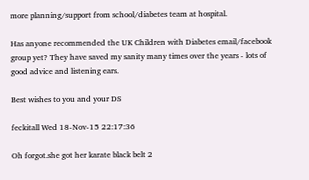more planning/support from school/diabetes team at hospital.

Has anyone recommended the UK Children with Diabetes email/facebook group yet? They have saved my sanity many times over the years - lots of good advice and listening ears.

Best wishes to you and your DS

feckitall Wed 18-Nov-15 22:17:36

Oh forgot.she got her karate black belt 2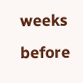weeks before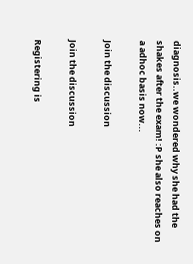diagnosis..we wondered why she had the shakes after the exam! :P she also reaches on a adhoc basis now...

Join the discussion

Join the discussion

Registering is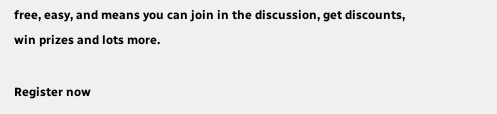free, easy, and means you can join in the discussion, get discounts, win prizes and lots more.

Register now